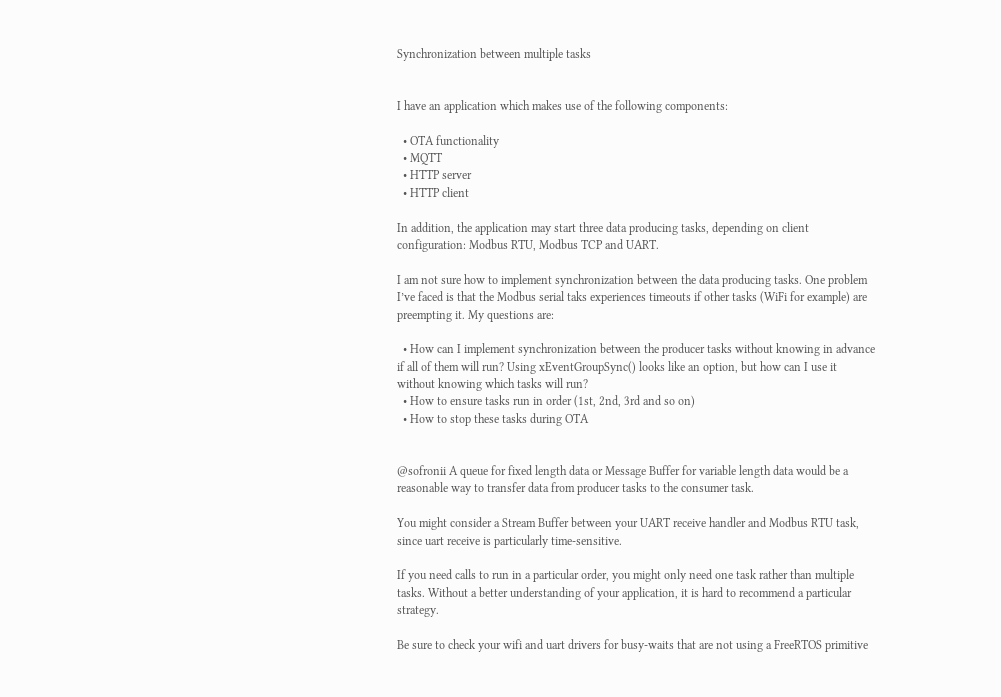Synchronization between multiple tasks


I have an application which makes use of the following components:

  • OTA functionality
  • MQTT
  • HTTP server
  • HTTP client

In addition, the application may start three data producing tasks, depending on client configuration: Modbus RTU, Modbus TCP and UART.

I am not sure how to implement synchronization between the data producing tasks. One problem I’ve faced is that the Modbus serial taks experiences timeouts if other tasks (WiFi for example) are preempting it. My questions are:

  • How can I implement synchronization between the producer tasks without knowing in advance if all of them will run? Using xEventGroupSync() looks like an option, but how can I use it without knowing which tasks will run?
  • How to ensure tasks run in order (1st, 2nd, 3rd and so on)
  • How to stop these tasks during OTA


@sofronii A queue for fixed length data or Message Buffer for variable length data would be a reasonable way to transfer data from producer tasks to the consumer task.

You might consider a Stream Buffer between your UART receive handler and Modbus RTU task, since uart receive is particularly time-sensitive.

If you need calls to run in a particular order, you might only need one task rather than multiple tasks. Without a better understanding of your application, it is hard to recommend a particular strategy.

Be sure to check your wifi and uart drivers for busy-waits that are not using a FreeRTOS primitive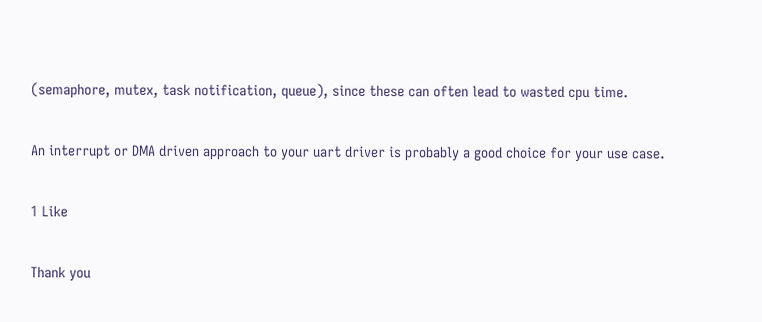(semaphore, mutex, task notification, queue), since these can often lead to wasted cpu time.

An interrupt or DMA driven approach to your uart driver is probably a good choice for your use case.

1 Like

Thank you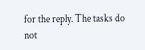for the reply. The tasks do not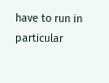have to run in particular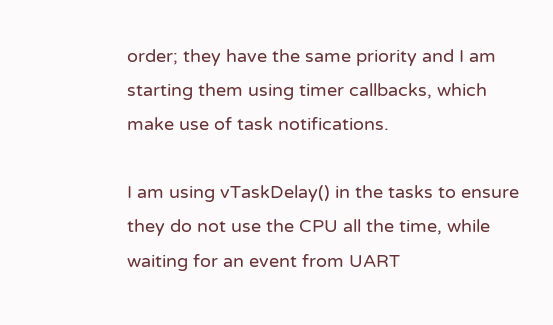order; they have the same priority and I am starting them using timer callbacks, which make use of task notifications.

I am using vTaskDelay() in the tasks to ensure they do not use the CPU all the time, while waiting for an event from UART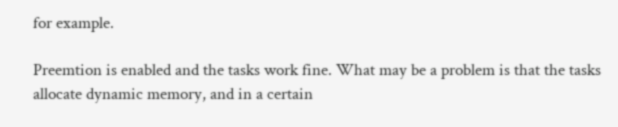for example.

Preemtion is enabled and the tasks work fine. What may be a problem is that the tasks allocate dynamic memory, and in a certain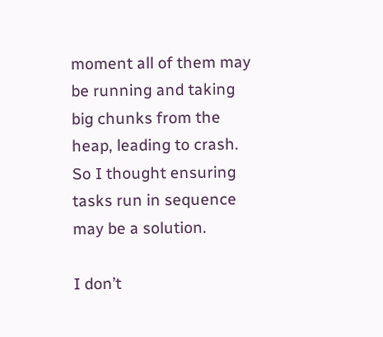moment all of them may be running and taking big chunks from the heap, leading to crash. So I thought ensuring tasks run in sequence may be a solution.

I don’t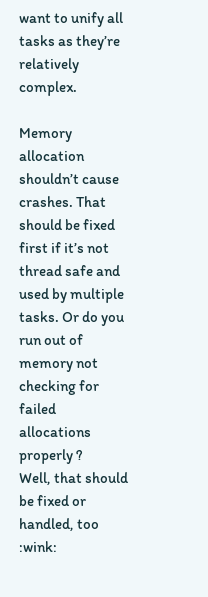want to unify all tasks as they’re relatively complex.

Memory allocation shouldn’t cause crashes. That should be fixed first if it’s not thread safe and used by multiple tasks. Or do you run out of memory not checking for failed allocations properly ?
Well, that should be fixed or handled, too :wink: